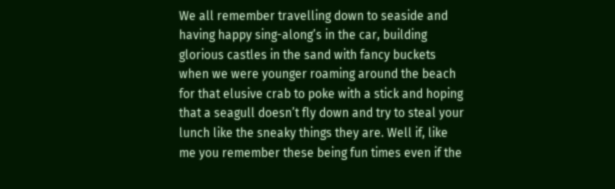We all remember travelling down to seaside and having happy sing-along’s in the car, building glorious castles in the sand with fancy buckets when we were younger roaming around the beach for that elusive crab to poke with a stick and hoping that a seagull doesn’t fly down and try to steal your lunch like the sneaky things they are. Well if, like me you remember these being fun times even if the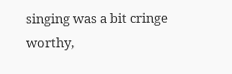singing was a bit cringe worthy,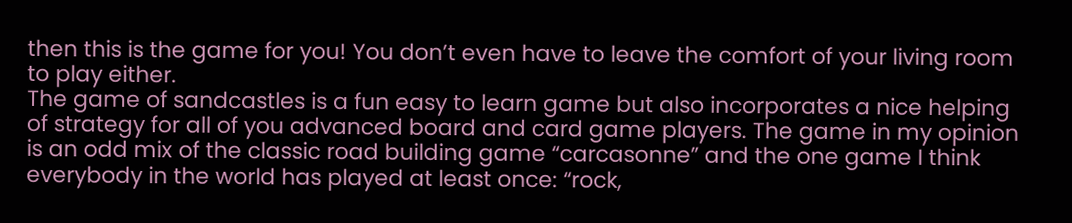then this is the game for you! You don’t even have to leave the comfort of your living room to play either.
The game of sandcastles is a fun easy to learn game but also incorporates a nice helping of strategy for all of you advanced board and card game players. The game in my opinion is an odd mix of the classic road building game “carcasonne” and the one game I think everybody in the world has played at least once: “rock,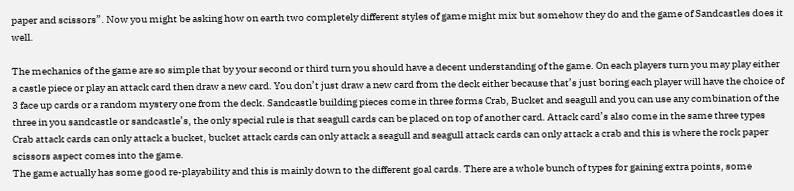paper and scissors”. Now you might be asking how on earth two completely different styles of game might mix but somehow they do and the game of Sandcastles does it well.

The mechanics of the game are so simple that by your second or third turn you should have a decent understanding of the game. On each players turn you may play either a castle piece or play an attack card then draw a new card. You don’t just draw a new card from the deck either because that’s just boring each player will have the choice of 3 face up cards or a random mystery one from the deck. Sandcastle building pieces come in three forms Crab, Bucket and seagull and you can use any combination of the three in you sandcastle or sandcastle’s, the only special rule is that seagull cards can be placed on top of another card. Attack card’s also come in the same three types Crab attack cards can only attack a bucket, bucket attack cards can only attack a seagull and seagull attack cards can only attack a crab and this is where the rock paper scissors aspect comes into the game.
The game actually has some good re-playability and this is mainly down to the different goal cards. There are a whole bunch of types for gaining extra points, some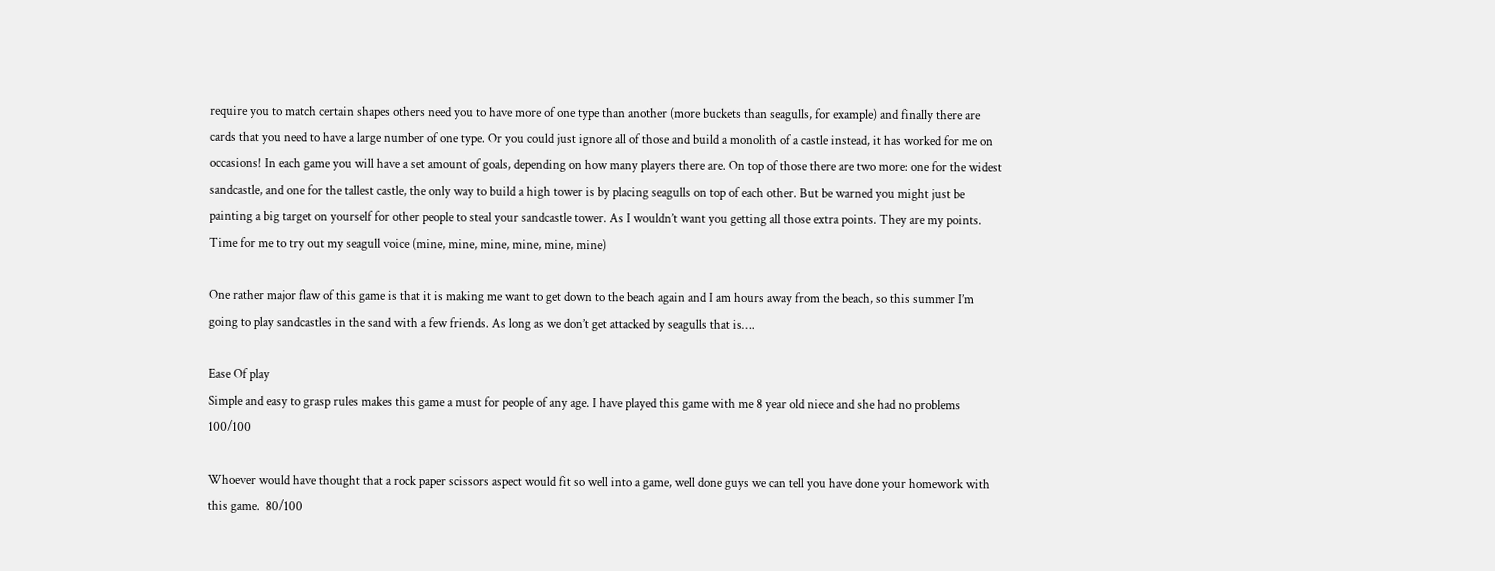require you to match certain shapes others need you to have more of one type than another (more buckets than seagulls, for example) and finally there are cards that you need to have a large number of one type. Or you could just ignore all of those and build a monolith of a castle instead, it has worked for me on occasions! In each game you will have a set amount of goals, depending on how many players there are. On top of those there are two more: one for the widest sandcastle, and one for the tallest castle, the only way to build a high tower is by placing seagulls on top of each other. But be warned you might just be painting a big target on yourself for other people to steal your sandcastle tower. As I wouldn’t want you getting all those extra points. They are my points. Time for me to try out my seagull voice (mine, mine, mine, mine, mine, mine)

One rather major flaw of this game is that it is making me want to get down to the beach again and I am hours away from the beach, so this summer I’m going to play sandcastles in the sand with a few friends. As long as we don’t get attacked by seagulls that is….

Ease Of play
Simple and easy to grasp rules makes this game a must for people of any age. I have played this game with me 8 year old niece and she had no problems 100/100

Whoever would have thought that a rock paper scissors aspect would fit so well into a game, well done guys we can tell you have done your homework with this game.  80/100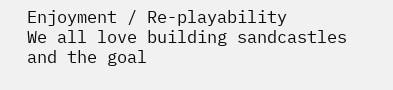Enjoyment / Re-playability
We all love building sandcastles and the goal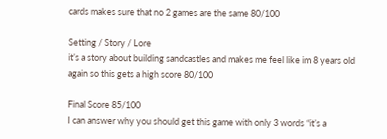cards makes sure that no 2 games are the same 80/100

Setting / Story / Lore
it’s a story about building sandcastles and makes me feel like im 8 years old again so this gets a high score 80/100

Final Score 85/100
I can answer why you should get this game with only 3 words “it’s a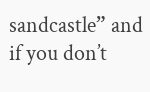sandcastle” and if you don’t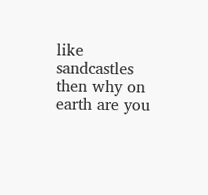like sandcastles then why on earth are you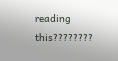reading this????????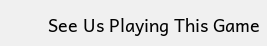See Us Playing This Game